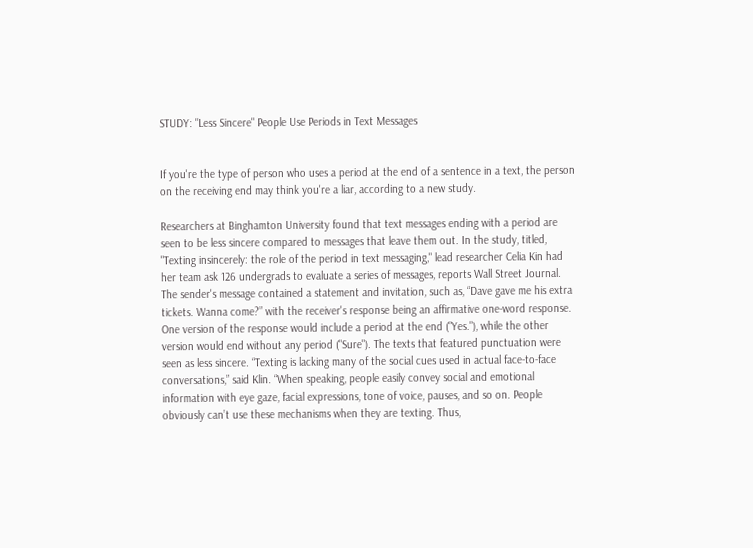STUDY: "Less Sincere" People Use Periods in Text Messages


If you're the type of person who uses a period at the end of a sentence in a text, the person on the receiving end may think you're a liar, according to a new study.

Researchers at Binghamton University found that text messages ending with a period are seen to be less sincere compared to messages that leave them out. In the study, titled, "Texting insincerely: the role of the period in text messaging," lead researcher Celia Kin had her team ask 126 undergrads to evaluate a series of messages, reports Wall Street Journal. The sender's message contained a statement and invitation, such as, “Dave gave me his extra tickets. Wanna come?” with the receiver's response being an affirmative one-word response. One version of the response would include a period at the end ("Yes."), while the other version would end without any period ("Sure"). The texts that featured punctuation were seen as less sincere. “Texting is lacking many of the social cues used in actual face-to-face conversations,” said Klin. “When speaking, people easily convey social and emotional information with eye gaze, facial expressions, tone of voice, pauses, and so on. People obviously can’t use these mechanisms when they are texting. Thus,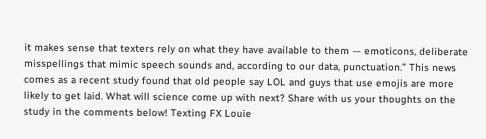it makes sense that texters rely on what they have available to them — emoticons, deliberate misspellings that mimic speech sounds and, according to our data, punctuation.” This news comes as a recent study found that old people say LOL and guys that use emojis are more likely to get laid. What will science come up with next? Share with us your thoughts on the study in the comments below! Texting FX Louie